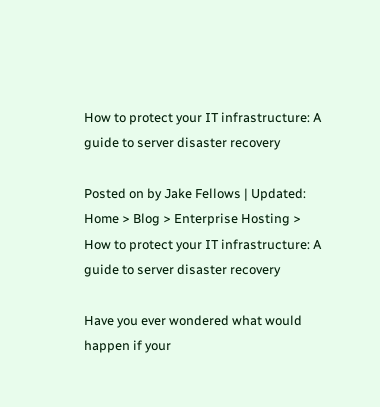How to protect your IT infrastructure: A guide to server disaster recovery

Posted on by Jake Fellows | Updated:
Home > Blog > Enterprise Hosting > How to protect your IT infrastructure: A guide to server disaster recovery

Have you ever wondered what would happen if your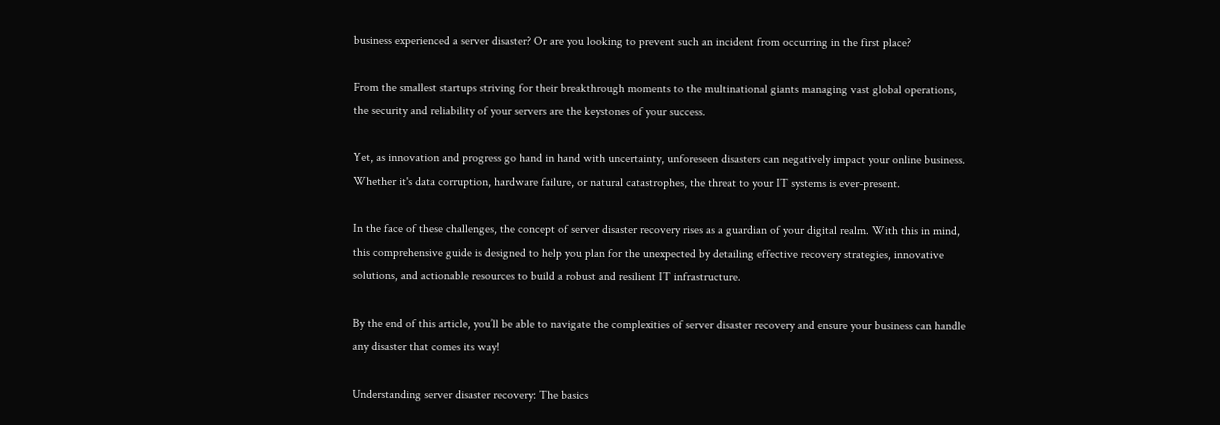business experienced a server disaster? Or are you looking to prevent such an incident from occurring in the first place?

From the smallest startups striving for their breakthrough moments to the multinational giants managing vast global operations, the security and reliability of your servers are the keystones of your success.

Yet, as innovation and progress go hand in hand with uncertainty, unforeseen disasters can negatively impact your online business. Whether it's data corruption, hardware failure, or natural catastrophes, the threat to your IT systems is ever-present.

In the face of these challenges, the concept of server disaster recovery rises as a guardian of your digital realm. With this in mind, this comprehensive guide is designed to help you plan for the unexpected by detailing effective recovery strategies, innovative solutions, and actionable resources to build a robust and resilient IT infrastructure.

By the end of this article, you’ll be able to navigate the complexities of server disaster recovery and ensure your business can handle any disaster that comes its way!

Understanding server disaster recovery: The basics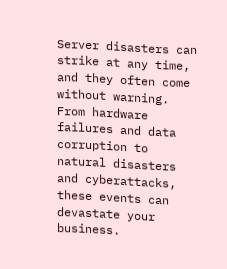Server disasters can strike at any time, and they often come without warning. From hardware failures and data corruption to natural disasters and cyberattacks, these events can devastate your business.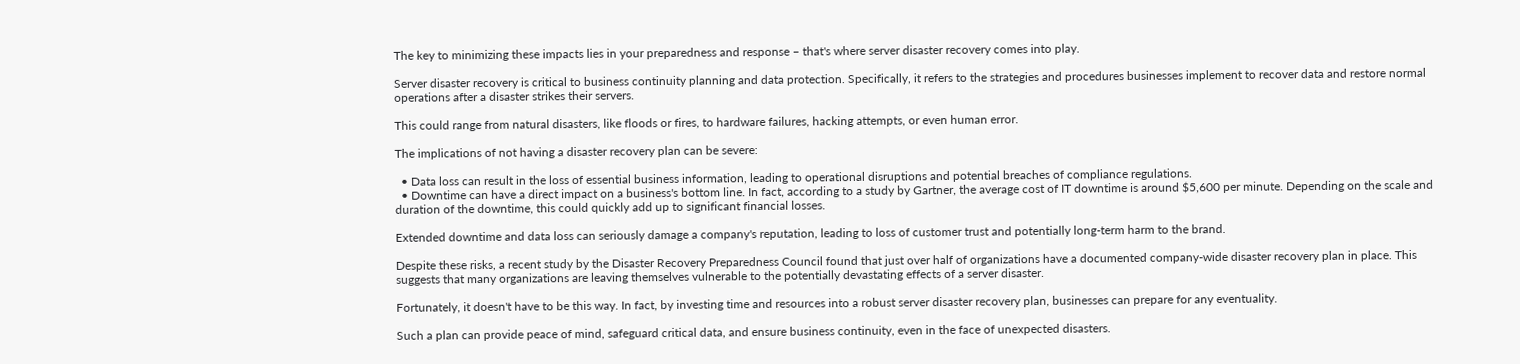The key to minimizing these impacts lies in your preparedness and response – that's where server disaster recovery comes into play.

Server disaster recovery is critical to business continuity planning and data protection. Specifically, it refers to the strategies and procedures businesses implement to recover data and restore normal operations after a disaster strikes their servers.

This could range from natural disasters, like floods or fires, to hardware failures, hacking attempts, or even human error.

The implications of not having a disaster recovery plan can be severe:

  • Data loss can result in the loss of essential business information, leading to operational disruptions and potential breaches of compliance regulations.
  • Downtime can have a direct impact on a business's bottom line. In fact, according to a study by Gartner, the average cost of IT downtime is around $5,600 per minute. Depending on the scale and duration of the downtime, this could quickly add up to significant financial losses.

Extended downtime and data loss can seriously damage a company's reputation, leading to loss of customer trust and potentially long-term harm to the brand.

Despite these risks, a recent study by the Disaster Recovery Preparedness Council found that just over half of organizations have a documented company-wide disaster recovery plan in place. This suggests that many organizations are leaving themselves vulnerable to the potentially devastating effects of a server disaster.

Fortunately, it doesn't have to be this way. In fact, by investing time and resources into a robust server disaster recovery plan, businesses can prepare for any eventuality.

Such a plan can provide peace of mind, safeguard critical data, and ensure business continuity, even in the face of unexpected disasters.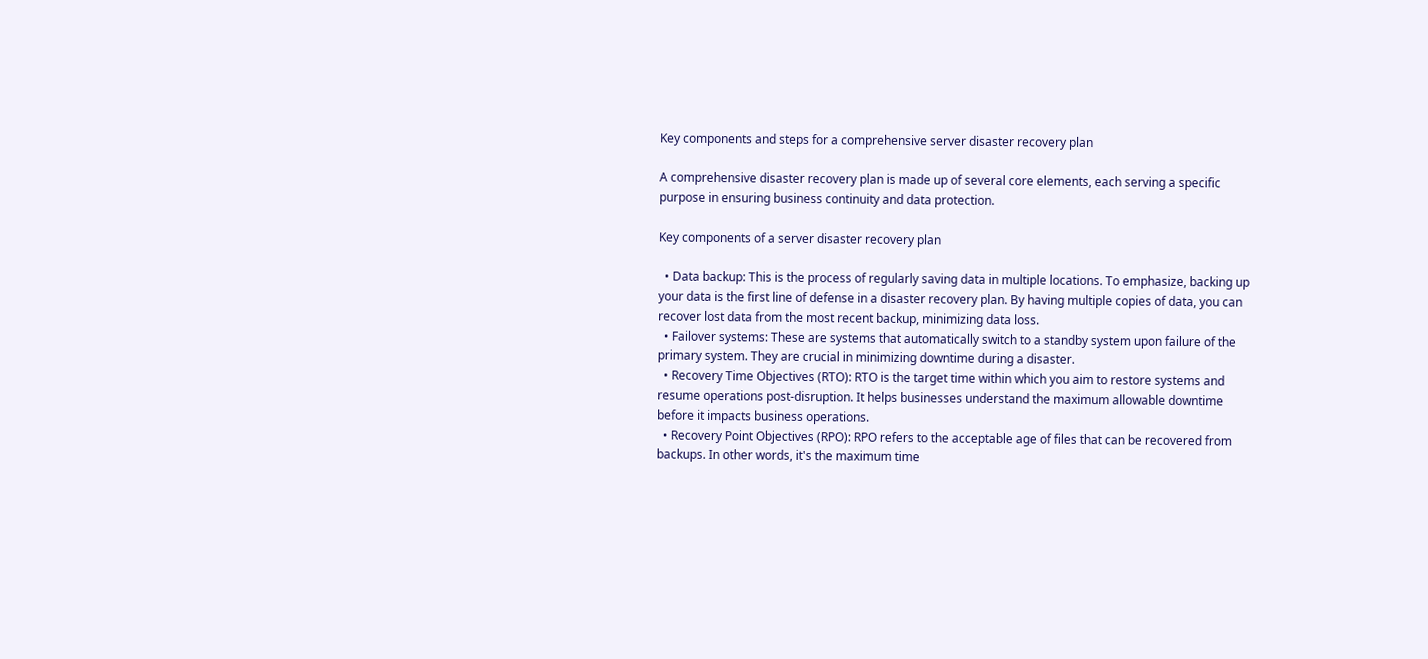Key components and steps for a comprehensive server disaster recovery plan

A comprehensive disaster recovery plan is made up of several core elements, each serving a specific purpose in ensuring business continuity and data protection.

Key components of a server disaster recovery plan

  • Data backup: This is the process of regularly saving data in multiple locations. To emphasize, backing up your data is the first line of defense in a disaster recovery plan. By having multiple copies of data, you can recover lost data from the most recent backup, minimizing data loss.
  • Failover systems: These are systems that automatically switch to a standby system upon failure of the primary system. They are crucial in minimizing downtime during a disaster.
  • Recovery Time Objectives (RTO): RTO is the target time within which you aim to restore systems and resume operations post-disruption. It helps businesses understand the maximum allowable downtime before it impacts business operations.
  • Recovery Point Objectives (RPO): RPO refers to the acceptable age of files that can be recovered from backups. In other words, it's the maximum time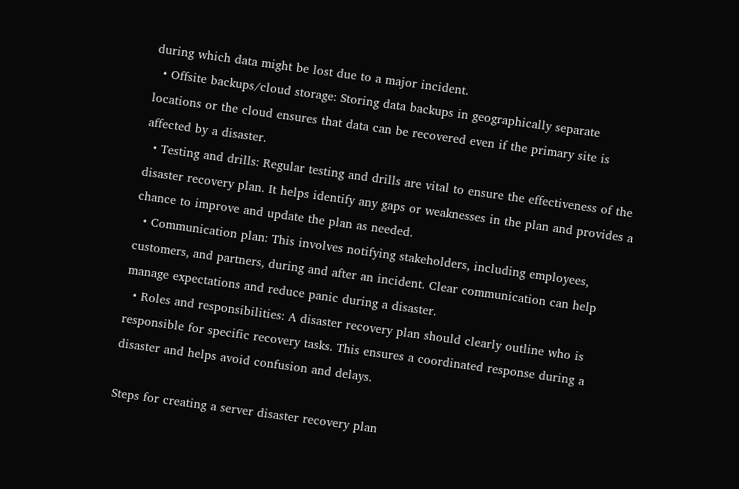during which data might be lost due to a major incident.
  • Offsite backups/cloud storage: Storing data backups in geographically separate locations or the cloud ensures that data can be recovered even if the primary site is affected by a disaster.
  • Testing and drills: Regular testing and drills are vital to ensure the effectiveness of the disaster recovery plan. It helps identify any gaps or weaknesses in the plan and provides a chance to improve and update the plan as needed.
  • Communication plan: This involves notifying stakeholders, including employees, customers, and partners, during and after an incident. Clear communication can help manage expectations and reduce panic during a disaster.
  • Roles and responsibilities: A disaster recovery plan should clearly outline who is responsible for specific recovery tasks. This ensures a coordinated response during a disaster and helps avoid confusion and delays.

Steps for creating a server disaster recovery plan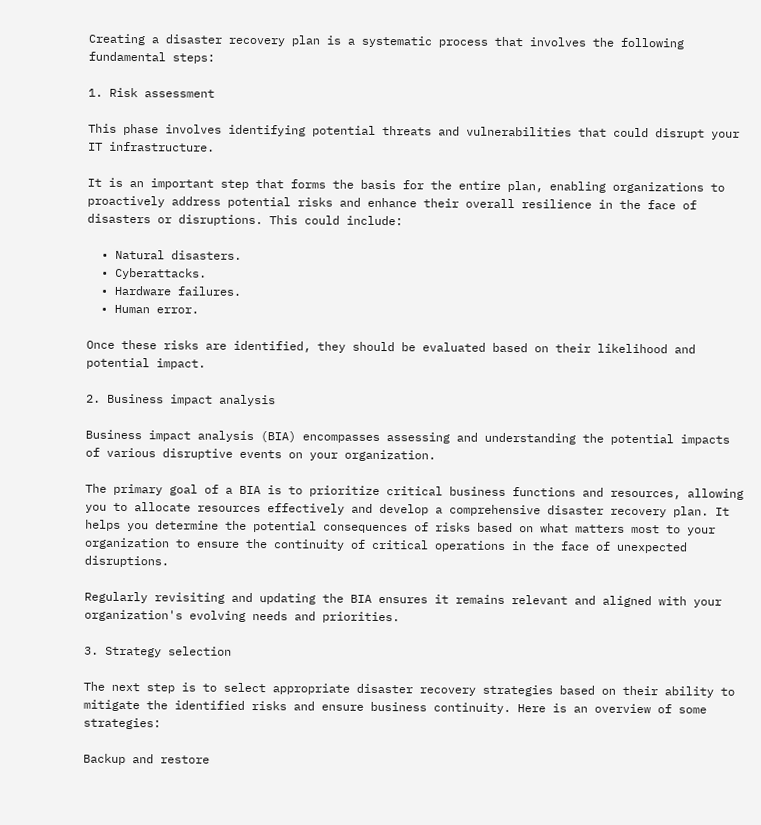Creating a disaster recovery plan is a systematic process that involves the following fundamental steps:

1. Risk assessment

This phase involves identifying potential threats and vulnerabilities that could disrupt your IT infrastructure.

It is an important step that forms the basis for the entire plan, enabling organizations to proactively address potential risks and enhance their overall resilience in the face of disasters or disruptions. This could include:

  • Natural disasters.
  • Cyberattacks.
  • Hardware failures.
  • Human error.

Once these risks are identified, they should be evaluated based on their likelihood and potential impact.

2. Business impact analysis

Business impact analysis (BIA) encompasses assessing and understanding the potential impacts of various disruptive events on your organization.

The primary goal of a BIA is to prioritize critical business functions and resources, allowing you to allocate resources effectively and develop a comprehensive disaster recovery plan. It helps you determine the potential consequences of risks based on what matters most to your organization to ensure the continuity of critical operations in the face of unexpected disruptions.

Regularly revisiting and updating the BIA ensures it remains relevant and aligned with your organization's evolving needs and priorities.

3. Strategy selection

The next step is to select appropriate disaster recovery strategies based on their ability to mitigate the identified risks and ensure business continuity. Here is an overview of some strategies:

Backup and restore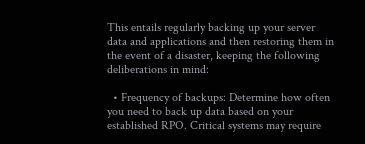This entails regularly backing up your server data and applications and then restoring them in the event of a disaster, keeping the following deliberations in mind:

  • Frequency of backups: Determine how often you need to back up data based on your established RPO. Critical systems may require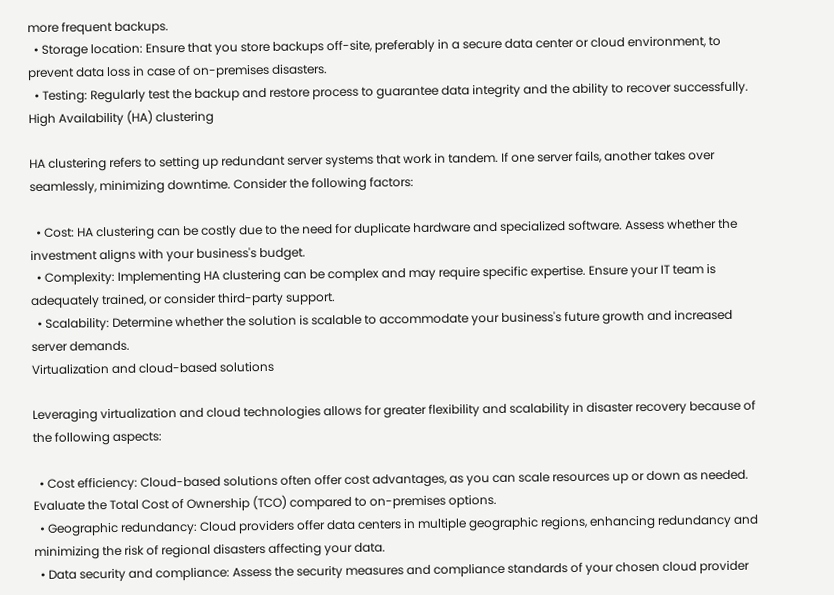more frequent backups.
  • Storage location: Ensure that you store backups off-site, preferably in a secure data center or cloud environment, to prevent data loss in case of on-premises disasters.
  • Testing: Regularly test the backup and restore process to guarantee data integrity and the ability to recover successfully.
High Availability (HA) clustering

HA clustering refers to setting up redundant server systems that work in tandem. If one server fails, another takes over seamlessly, minimizing downtime. Consider the following factors:

  • Cost: HA clustering can be costly due to the need for duplicate hardware and specialized software. Assess whether the investment aligns with your business's budget.
  • Complexity: Implementing HA clustering can be complex and may require specific expertise. Ensure your IT team is adequately trained, or consider third-party support.
  • Scalability: Determine whether the solution is scalable to accommodate your business's future growth and increased server demands.
Virtualization and cloud-based solutions

Leveraging virtualization and cloud technologies allows for greater flexibility and scalability in disaster recovery because of the following aspects:

  • Cost efficiency: Cloud-based solutions often offer cost advantages, as you can scale resources up or down as needed. Evaluate the Total Cost of Ownership (TCO) compared to on-premises options.
  • Geographic redundancy: Cloud providers offer data centers in multiple geographic regions, enhancing redundancy and minimizing the risk of regional disasters affecting your data.
  • Data security and compliance: Assess the security measures and compliance standards of your chosen cloud provider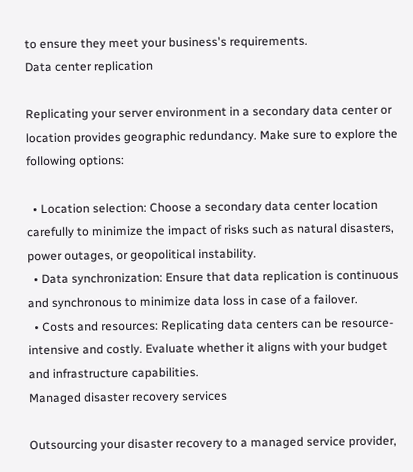to ensure they meet your business's requirements.
Data center replication

Replicating your server environment in a secondary data center or location provides geographic redundancy. Make sure to explore the following options:

  • Location selection: Choose a secondary data center location carefully to minimize the impact of risks such as natural disasters, power outages, or geopolitical instability.
  • Data synchronization: Ensure that data replication is continuous and synchronous to minimize data loss in case of a failover.
  • Costs and resources: Replicating data centers can be resource-intensive and costly. Evaluate whether it aligns with your budget and infrastructure capabilities.
Managed disaster recovery services

Outsourcing your disaster recovery to a managed service provider,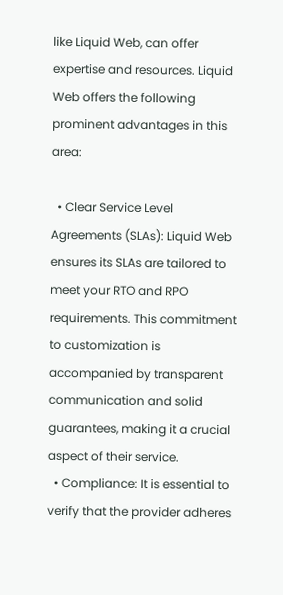like Liquid Web, can offer expertise and resources. Liquid Web offers the following prominent advantages in this area:

  • Clear Service Level Agreements (SLAs): Liquid Web ensures its SLAs are tailored to meet your RTO and RPO requirements. This commitment to customization is accompanied by transparent communication and solid guarantees, making it a crucial aspect of their service.
  • Compliance: It is essential to verify that the provider adheres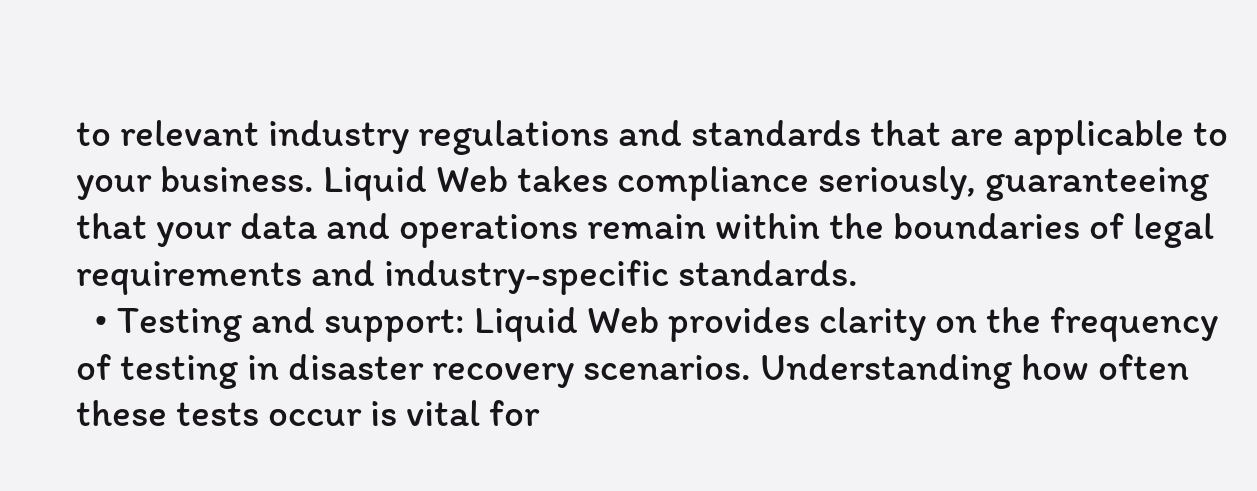to relevant industry regulations and standards that are applicable to your business. Liquid Web takes compliance seriously, guaranteeing that your data and operations remain within the boundaries of legal requirements and industry-specific standards.
  • Testing and support: Liquid Web provides clarity on the frequency of testing in disaster recovery scenarios. Understanding how often these tests occur is vital for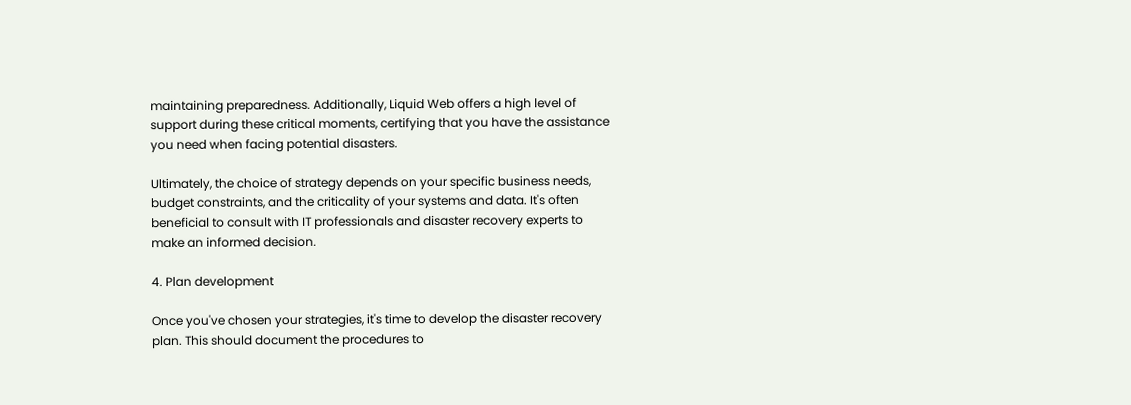maintaining preparedness. Additionally, Liquid Web offers a high level of support during these critical moments, certifying that you have the assistance you need when facing potential disasters.

Ultimately, the choice of strategy depends on your specific business needs, budget constraints, and the criticality of your systems and data. It's often beneficial to consult with IT professionals and disaster recovery experts to make an informed decision.

4. Plan development

Once you've chosen your strategies, it's time to develop the disaster recovery plan. This should document the procedures to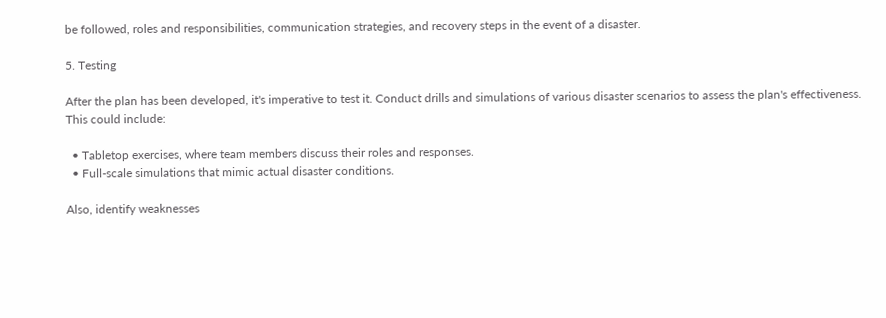be followed, roles and responsibilities, communication strategies, and recovery steps in the event of a disaster.

5. Testing

After the plan has been developed, it's imperative to test it. Conduct drills and simulations of various disaster scenarios to assess the plan's effectiveness. This could include:

  • Tabletop exercises, where team members discuss their roles and responses.
  • Full-scale simulations that mimic actual disaster conditions.

Also, identify weaknesses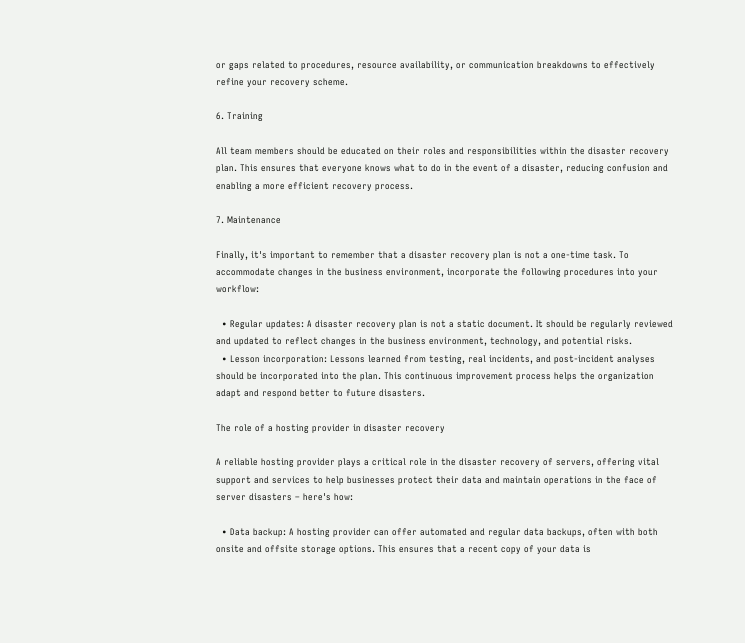or gaps related to procedures, resource availability, or communication breakdowns to effectively refine your recovery scheme.

6. Training

All team members should be educated on their roles and responsibilities within the disaster recovery plan. This ensures that everyone knows what to do in the event of a disaster, reducing confusion and enabling a more efficient recovery process.

7. Maintenance

Finally, it's important to remember that a disaster recovery plan is not a one-time task. To accommodate changes in the business environment, incorporate the following procedures into your workflow:

  • Regular updates: A disaster recovery plan is not a static document. It should be regularly reviewed and updated to reflect changes in the business environment, technology, and potential risks.
  • Lesson incorporation: Lessons learned from testing, real incidents, and post-incident analyses should be incorporated into the plan. This continuous improvement process helps the organization adapt and respond better to future disasters.

The role of a hosting provider in disaster recovery

A reliable hosting provider plays a critical role in the disaster recovery of servers, offering vital support and services to help businesses protect their data and maintain operations in the face of server disasters – here's how:

  • Data backup: A hosting provider can offer automated and regular data backups, often with both onsite and offsite storage options. This ensures that a recent copy of your data is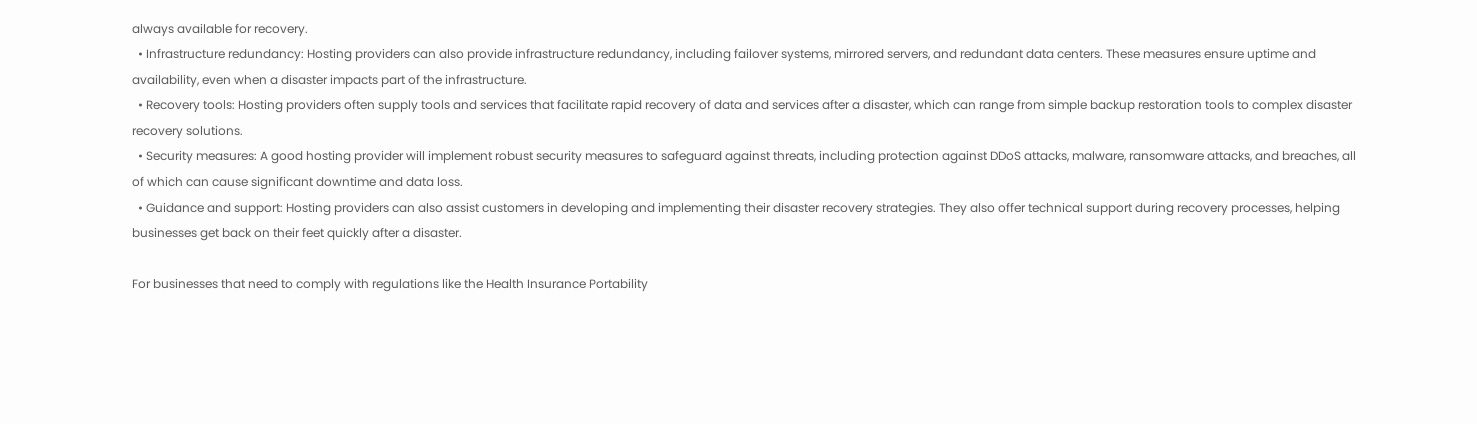always available for recovery.
  • Infrastructure redundancy: Hosting providers can also provide infrastructure redundancy, including failover systems, mirrored servers, and redundant data centers. These measures ensure uptime and availability, even when a disaster impacts part of the infrastructure.
  • Recovery tools: Hosting providers often supply tools and services that facilitate rapid recovery of data and services after a disaster, which can range from simple backup restoration tools to complex disaster recovery solutions.
  • Security measures: A good hosting provider will implement robust security measures to safeguard against threats, including protection against DDoS attacks, malware, ransomware attacks, and breaches, all of which can cause significant downtime and data loss.
  • Guidance and support: Hosting providers can also assist customers in developing and implementing their disaster recovery strategies. They also offer technical support during recovery processes, helping businesses get back on their feet quickly after a disaster.

For businesses that need to comply with regulations like the Health Insurance Portability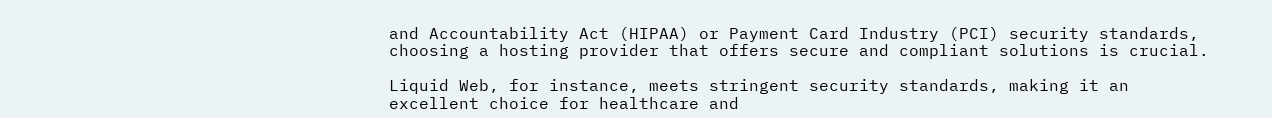and Accountability Act (HIPAA) or Payment Card Industry (PCI) security standards, choosing a hosting provider that offers secure and compliant solutions is crucial.

Liquid Web, for instance, meets stringent security standards, making it an excellent choice for healthcare and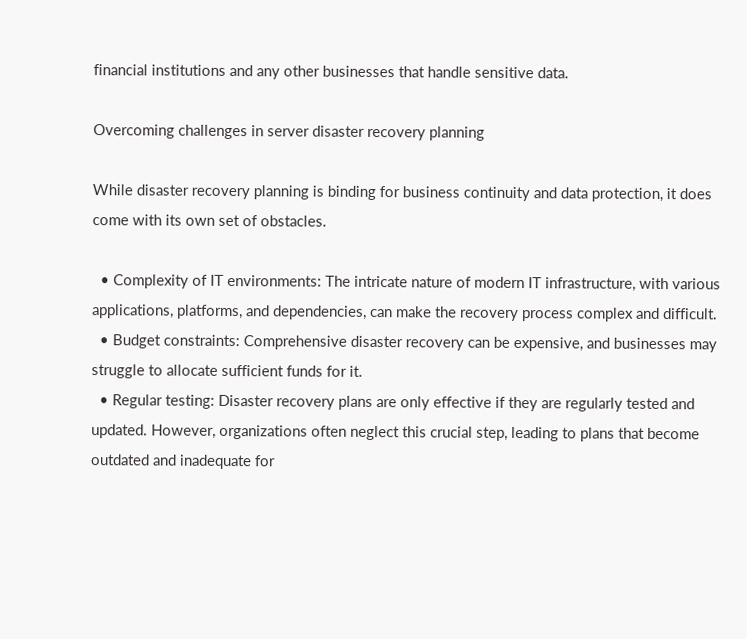financial institutions and any other businesses that handle sensitive data.

Overcoming challenges in server disaster recovery planning

While disaster recovery planning is binding for business continuity and data protection, it does come with its own set of obstacles.

  • Complexity of IT environments: The intricate nature of modern IT infrastructure, with various applications, platforms, and dependencies, can make the recovery process complex and difficult.
  • Budget constraints: Comprehensive disaster recovery can be expensive, and businesses may struggle to allocate sufficient funds for it.
  • Regular testing: Disaster recovery plans are only effective if they are regularly tested and updated. However, organizations often neglect this crucial step, leading to plans that become outdated and inadequate for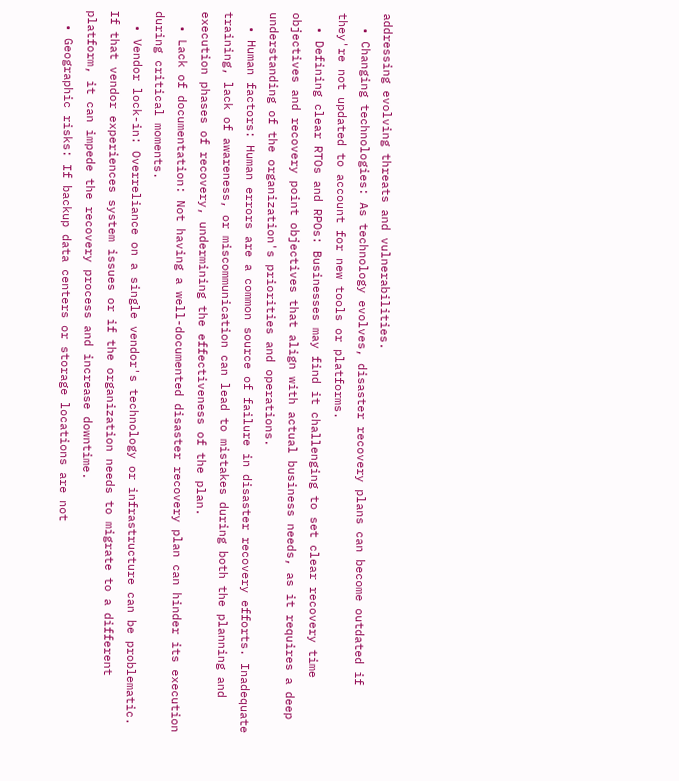addressing evolving threats and vulnerabilities.
  • Changing technologies: As technology evolves, disaster recovery plans can become outdated if they're not updated to account for new tools or platforms.
  • Defining clear RTOs and RPOs: Businesses may find it challenging to set clear recovery time objectives and recovery point objectives that align with actual business needs, as it requires a deep understanding of the organization's priorities and operations.
  • Human factors: Human errors are a common source of failure in disaster recovery efforts. Inadequate training, lack of awareness, or miscommunication can lead to mistakes during both the planning and execution phases of recovery, undermining the effectiveness of the plan.
  • Lack of documentation: Not having a well-documented disaster recovery plan can hinder its execution during critical moments.
  • Vendor lock-in: Overreliance on a single vendor's technology or infrastructure can be problematic. If that vendor experiences system issues or if the organization needs to migrate to a different platform, it can impede the recovery process and increase downtime.
  • Geographic risks: If backup data centers or storage locations are not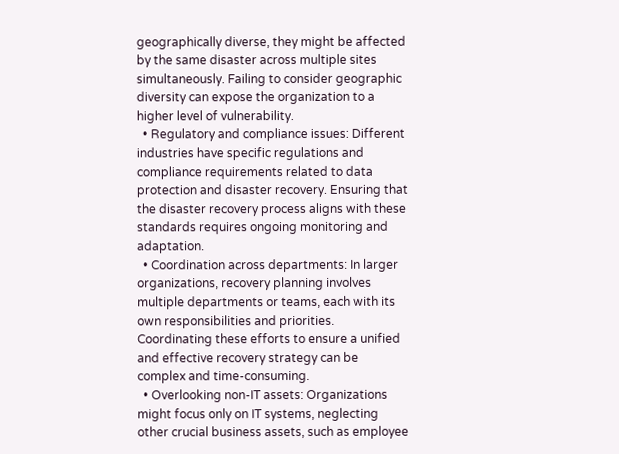geographically diverse, they might be affected by the same disaster across multiple sites simultaneously. Failing to consider geographic diversity can expose the organization to a higher level of vulnerability.
  • Regulatory and compliance issues: Different industries have specific regulations and compliance requirements related to data protection and disaster recovery. Ensuring that the disaster recovery process aligns with these standards requires ongoing monitoring and adaptation.
  • Coordination across departments: In larger organizations, recovery planning involves multiple departments or teams, each with its own responsibilities and priorities. Coordinating these efforts to ensure a unified and effective recovery strategy can be complex and time-consuming.
  • Overlooking non-IT assets: Organizations might focus only on IT systems, neglecting other crucial business assets, such as employee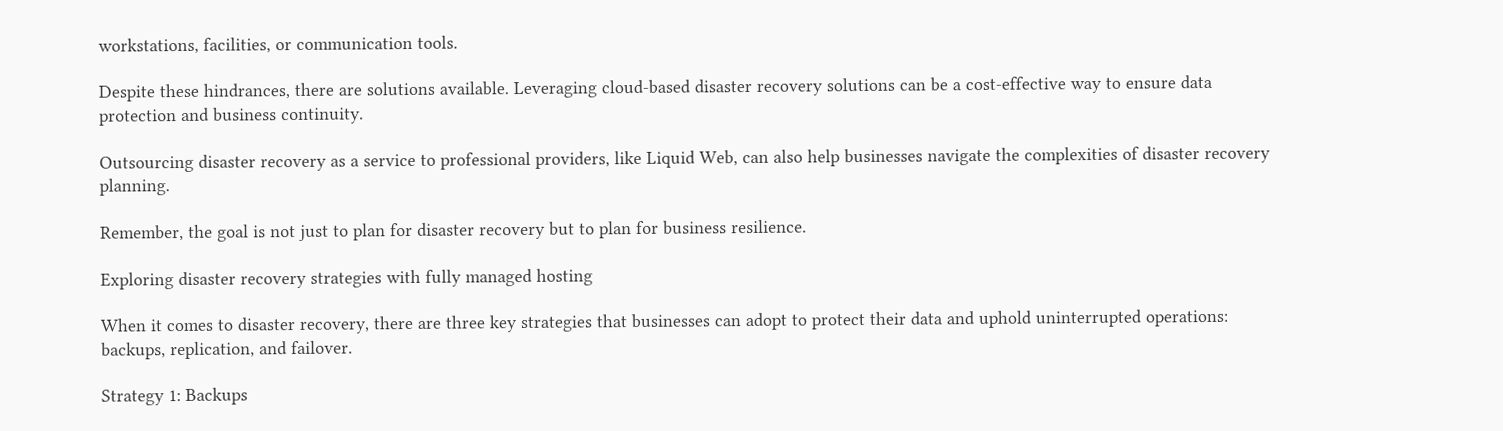workstations, facilities, or communication tools.

Despite these hindrances, there are solutions available. Leveraging cloud-based disaster recovery solutions can be a cost-effective way to ensure data protection and business continuity.

Outsourcing disaster recovery as a service to professional providers, like Liquid Web, can also help businesses navigate the complexities of disaster recovery planning.

Remember, the goal is not just to plan for disaster recovery but to plan for business resilience.

Exploring disaster recovery strategies with fully managed hosting

When it comes to disaster recovery, there are three key strategies that businesses can adopt to protect their data and uphold uninterrupted operations: backups, replication, and failover.

Strategy 1: Backups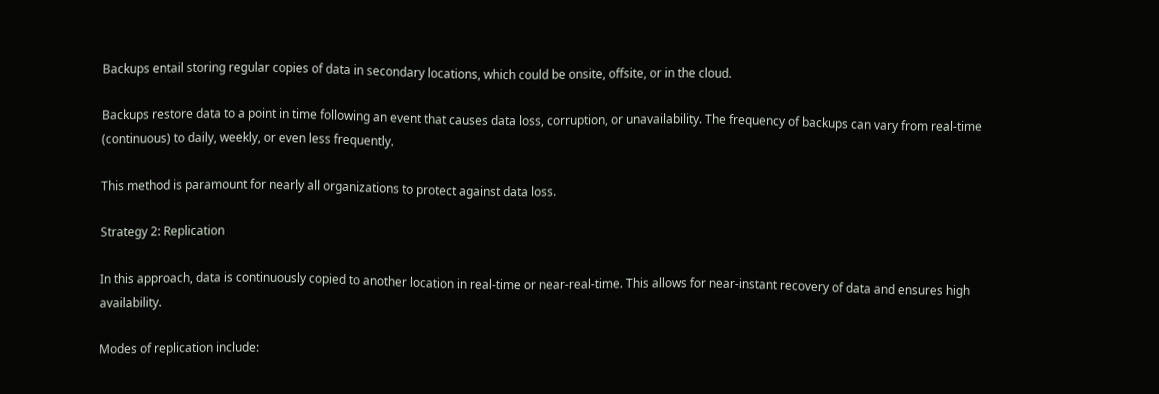Backups entail storing regular copies of data in secondary locations, which could be onsite, offsite, or in the cloud.

Backups restore data to a point in time following an event that causes data loss, corruption, or unavailability. The frequency of backups can vary from real-time (continuous) to daily, weekly, or even less frequently.

This method is paramount for nearly all organizations to protect against data loss.

Strategy 2: Replication

In this approach, data is continuously copied to another location in real-time or near-real-time. This allows for near-instant recovery of data and ensures high availability.

Modes of replication include: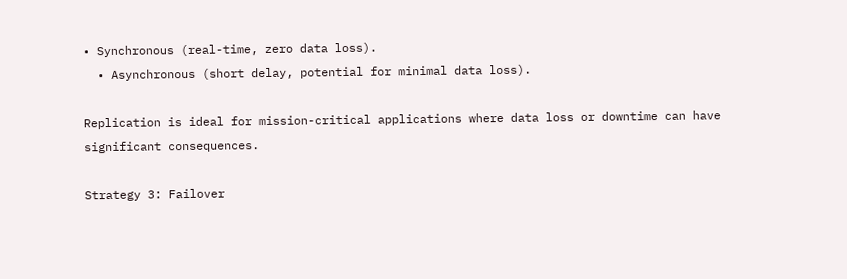• Synchronous (real-time, zero data loss).
  • Asynchronous (short delay, potential for minimal data loss).

Replication is ideal for mission-critical applications where data loss or downtime can have significant consequences.

Strategy 3: Failover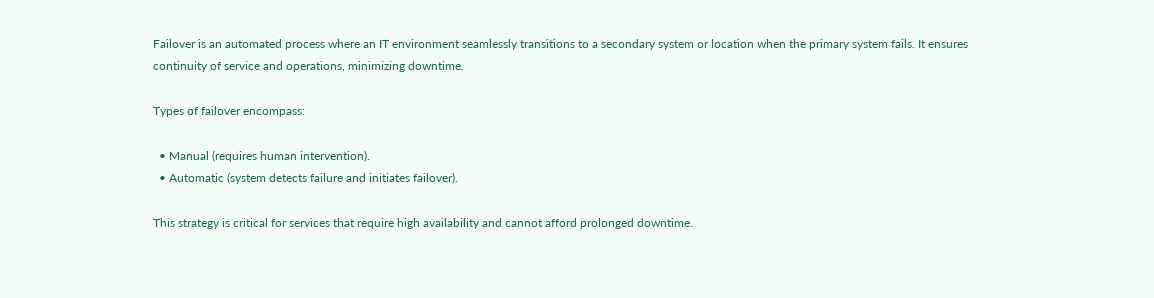Failover is an automated process where an IT environment seamlessly transitions to a secondary system or location when the primary system fails. It ensures continuity of service and operations, minimizing downtime.

Types of failover encompass:

  • Manual (requires human intervention).
  • Automatic (system detects failure and initiates failover).

This strategy is critical for services that require high availability and cannot afford prolonged downtime.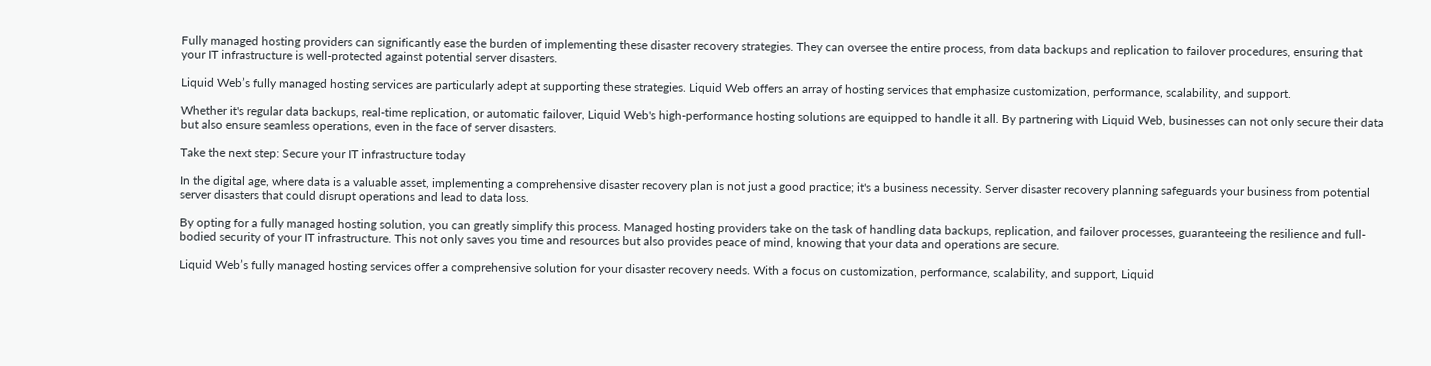Fully managed hosting providers can significantly ease the burden of implementing these disaster recovery strategies. They can oversee the entire process, from data backups and replication to failover procedures, ensuring that your IT infrastructure is well-protected against potential server disasters.

Liquid Web’s fully managed hosting services are particularly adept at supporting these strategies. Liquid Web offers an array of hosting services that emphasize customization, performance, scalability, and support.

Whether it's regular data backups, real-time replication, or automatic failover, Liquid Web's high-performance hosting solutions are equipped to handle it all. By partnering with Liquid Web, businesses can not only secure their data but also ensure seamless operations, even in the face of server disasters.

Take the next step: Secure your IT infrastructure today

In the digital age, where data is a valuable asset, implementing a comprehensive disaster recovery plan is not just a good practice; it's a business necessity. Server disaster recovery planning safeguards your business from potential server disasters that could disrupt operations and lead to data loss.

By opting for a fully managed hosting solution, you can greatly simplify this process. Managed hosting providers take on the task of handling data backups, replication, and failover processes, guaranteeing the resilience and full-bodied security of your IT infrastructure. This not only saves you time and resources but also provides peace of mind, knowing that your data and operations are secure.

Liquid Web’s fully managed hosting services offer a comprehensive solution for your disaster recovery needs. With a focus on customization, performance, scalability, and support, Liquid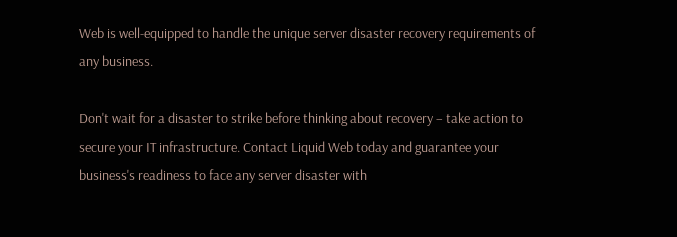Web is well-equipped to handle the unique server disaster recovery requirements of any business.

Don't wait for a disaster to strike before thinking about recovery – take action to secure your IT infrastructure. Contact Liquid Web today and guarantee your business's readiness to face any server disaster with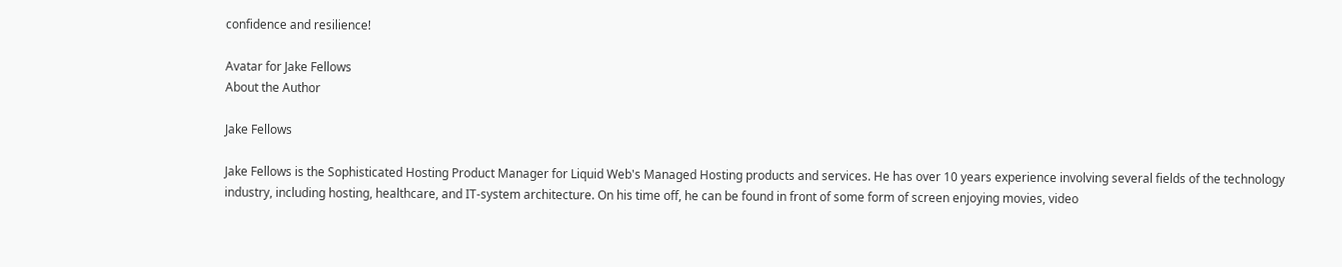confidence and resilience!

Avatar for Jake Fellows
About the Author

Jake Fellows

Jake Fellows is the Sophisticated Hosting Product Manager for Liquid Web's Managed Hosting products and services. He has over 10 years experience involving several fields of the technology industry, including hosting, healthcare, and IT-system architecture. On his time off, he can be found in front of some form of screen enjoying movies, video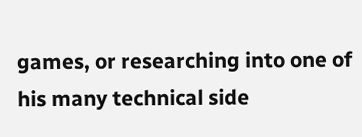games, or researching into one of his many technical side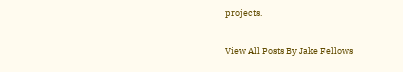projects.

View All Posts By Jake Fellows